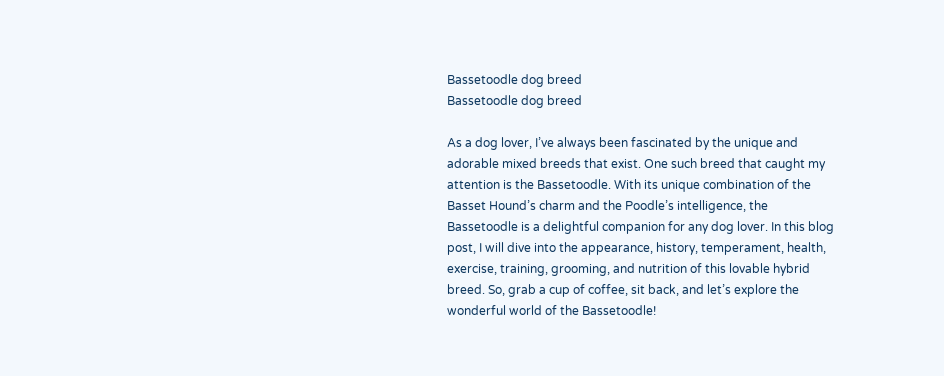Bassetoodle dog breed
Bassetoodle dog breed

As a dog lover, I’ve always been fascinated by the unique and adorable mixed breeds that exist. One such breed that caught my attention is the Bassetoodle. With its unique combination of the Basset Hound’s charm and the Poodle’s intelligence, the Bassetoodle is a delightful companion for any dog lover. In this blog post, I will dive into the appearance, history, temperament, health, exercise, training, grooming, and nutrition of this lovable hybrid breed. So, grab a cup of coffee, sit back, and let’s explore the wonderful world of the Bassetoodle!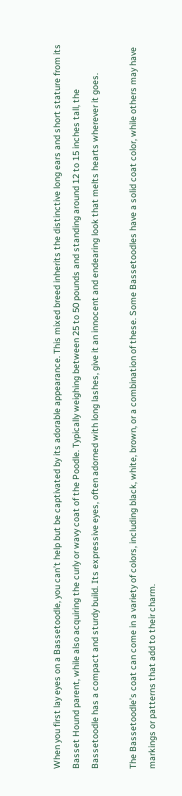When you first lay eyes on a Bassetoodle, you can’t help but be captivated by its adorable appearance. This mixed breed inherits the distinctive long ears and short stature from its Basset Hound parent, while also acquiring the curly or wavy coat of the Poodle. Typically weighing between 25 to 50 pounds and standing around 12 to 15 inches tall, the Bassetoodle has a compact and sturdy build. Its expressive eyes, often adorned with long lashes, give it an innocent and endearing look that melts hearts wherever it goes.

The Bassetoodle’s coat can come in a variety of colors, including black, white, brown, or a combination of these. Some Bassetoodles have a solid coat color, while others may have markings or patterns that add to their charm.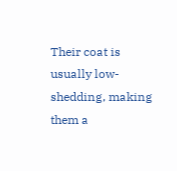Their coat is usually low-shedding, making them a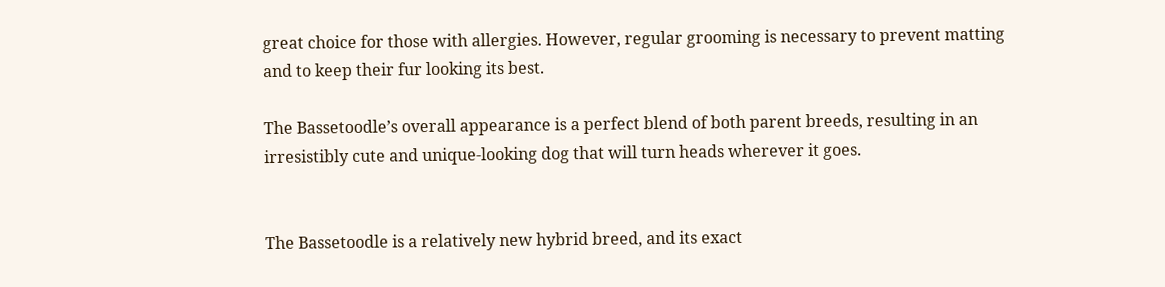great choice for those with allergies. However, regular grooming is necessary to prevent matting and to keep their fur looking its best.

The Bassetoodle’s overall appearance is a perfect blend of both parent breeds, resulting in an irresistibly cute and unique-looking dog that will turn heads wherever it goes.


The Bassetoodle is a relatively new hybrid breed, and its exact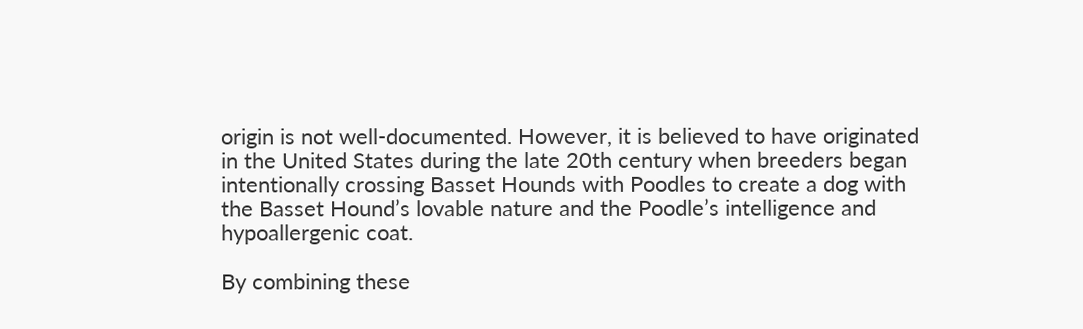origin is not well-documented. However, it is believed to have originated in the United States during the late 20th century when breeders began intentionally crossing Basset Hounds with Poodles to create a dog with the Basset Hound’s lovable nature and the Poodle’s intelligence and hypoallergenic coat.

By combining these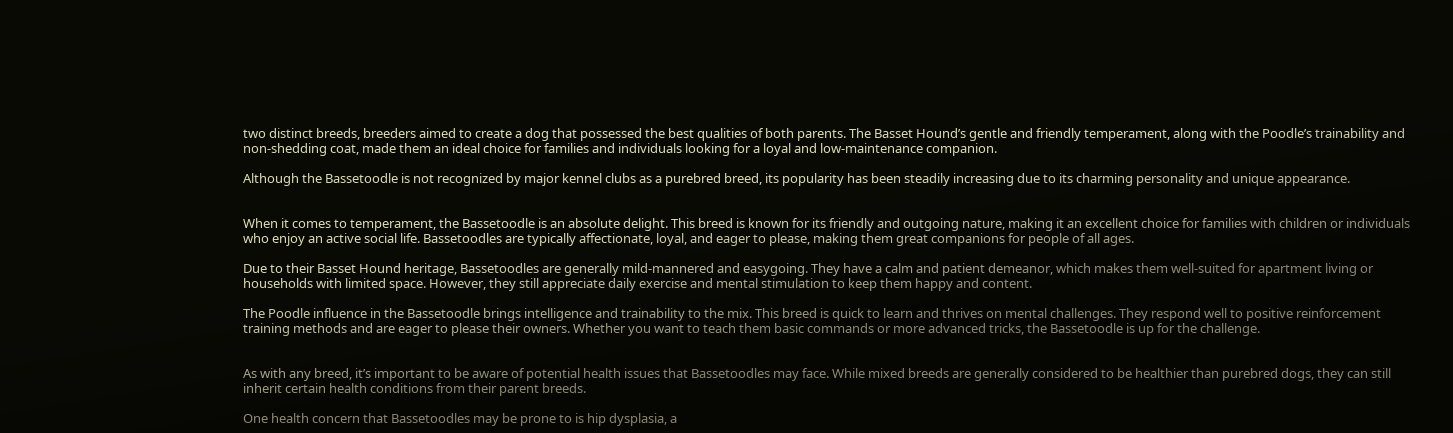two distinct breeds, breeders aimed to create a dog that possessed the best qualities of both parents. The Basset Hound’s gentle and friendly temperament, along with the Poodle’s trainability and non-shedding coat, made them an ideal choice for families and individuals looking for a loyal and low-maintenance companion.

Although the Bassetoodle is not recognized by major kennel clubs as a purebred breed, its popularity has been steadily increasing due to its charming personality and unique appearance.


When it comes to temperament, the Bassetoodle is an absolute delight. This breed is known for its friendly and outgoing nature, making it an excellent choice for families with children or individuals who enjoy an active social life. Bassetoodles are typically affectionate, loyal, and eager to please, making them great companions for people of all ages.

Due to their Basset Hound heritage, Bassetoodles are generally mild-mannered and easygoing. They have a calm and patient demeanor, which makes them well-suited for apartment living or households with limited space. However, they still appreciate daily exercise and mental stimulation to keep them happy and content.

The Poodle influence in the Bassetoodle brings intelligence and trainability to the mix. This breed is quick to learn and thrives on mental challenges. They respond well to positive reinforcement training methods and are eager to please their owners. Whether you want to teach them basic commands or more advanced tricks, the Bassetoodle is up for the challenge.


As with any breed, it’s important to be aware of potential health issues that Bassetoodles may face. While mixed breeds are generally considered to be healthier than purebred dogs, they can still inherit certain health conditions from their parent breeds.

One health concern that Bassetoodles may be prone to is hip dysplasia, a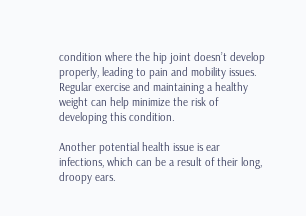condition where the hip joint doesn’t develop properly, leading to pain and mobility issues. Regular exercise and maintaining a healthy weight can help minimize the risk of developing this condition.

Another potential health issue is ear infections, which can be a result of their long, droopy ears.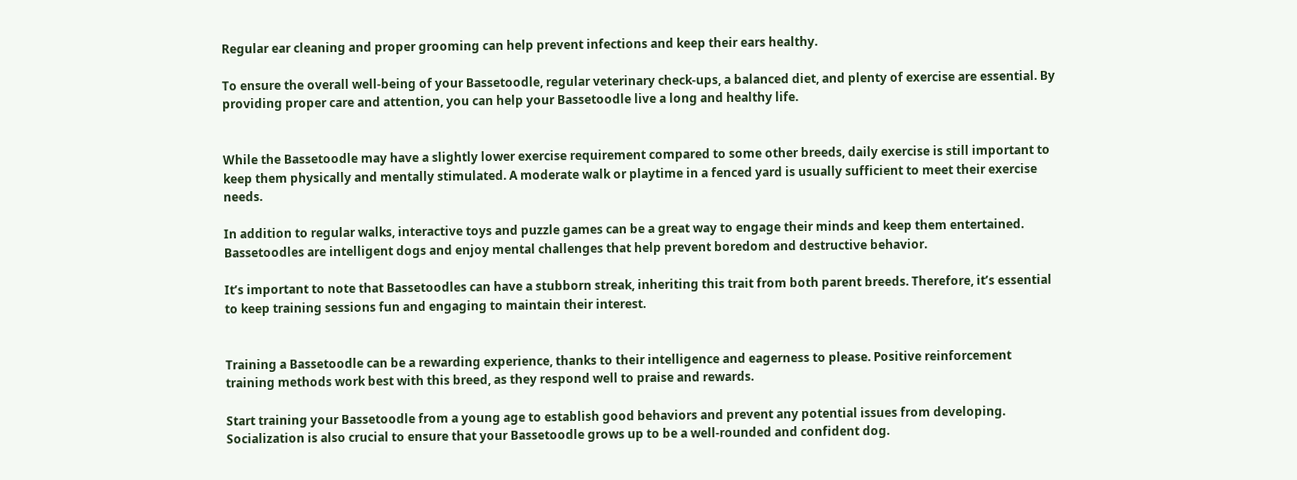Regular ear cleaning and proper grooming can help prevent infections and keep their ears healthy.

To ensure the overall well-being of your Bassetoodle, regular veterinary check-ups, a balanced diet, and plenty of exercise are essential. By providing proper care and attention, you can help your Bassetoodle live a long and healthy life.


While the Bassetoodle may have a slightly lower exercise requirement compared to some other breeds, daily exercise is still important to keep them physically and mentally stimulated. A moderate walk or playtime in a fenced yard is usually sufficient to meet their exercise needs.

In addition to regular walks, interactive toys and puzzle games can be a great way to engage their minds and keep them entertained. Bassetoodles are intelligent dogs and enjoy mental challenges that help prevent boredom and destructive behavior.

It’s important to note that Bassetoodles can have a stubborn streak, inheriting this trait from both parent breeds. Therefore, it’s essential to keep training sessions fun and engaging to maintain their interest.


Training a Bassetoodle can be a rewarding experience, thanks to their intelligence and eagerness to please. Positive reinforcement training methods work best with this breed, as they respond well to praise and rewards.

Start training your Bassetoodle from a young age to establish good behaviors and prevent any potential issues from developing. Socialization is also crucial to ensure that your Bassetoodle grows up to be a well-rounded and confident dog.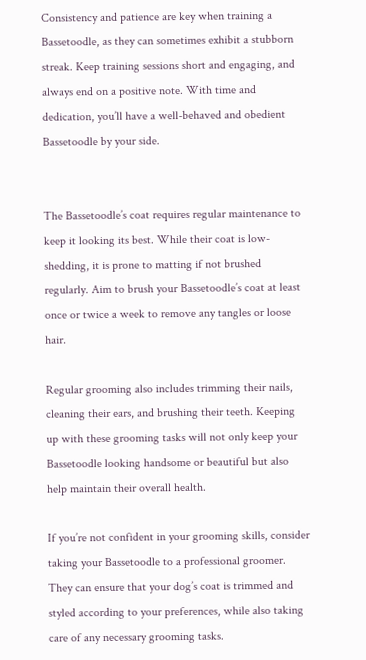Consistency and patience are key when training a Bassetoodle, as they can sometimes exhibit a stubborn streak. Keep training sessions short and engaging, and always end on a positive note. With time and dedication, you’ll have a well-behaved and obedient Bassetoodle by your side.


The Bassetoodle’s coat requires regular maintenance to keep it looking its best. While their coat is low-shedding, it is prone to matting if not brushed regularly. Aim to brush your Bassetoodle’s coat at least once or twice a week to remove any tangles or loose hair.

Regular grooming also includes trimming their nails, cleaning their ears, and brushing their teeth. Keeping up with these grooming tasks will not only keep your Bassetoodle looking handsome or beautiful but also help maintain their overall health.

If you’re not confident in your grooming skills, consider taking your Bassetoodle to a professional groomer. They can ensure that your dog’s coat is trimmed and styled according to your preferences, while also taking care of any necessary grooming tasks.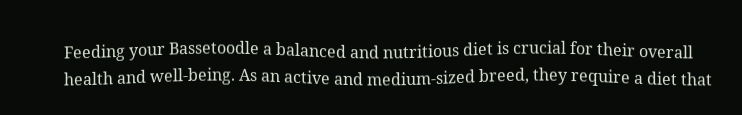Feeding your Bassetoodle a balanced and nutritious diet is crucial for their overall health and well-being. As an active and medium-sized breed, they require a diet that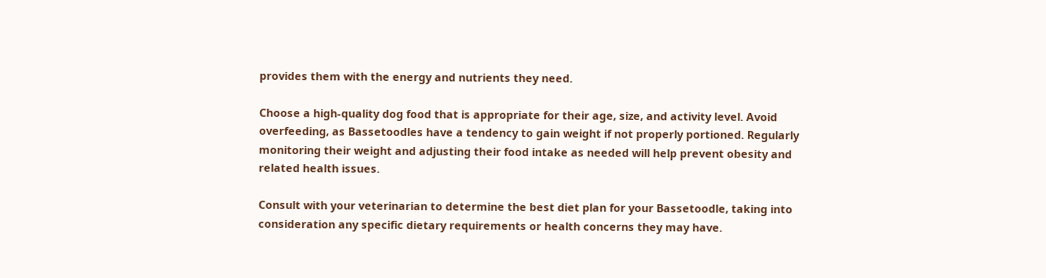provides them with the energy and nutrients they need.

Choose a high-quality dog food that is appropriate for their age, size, and activity level. Avoid overfeeding, as Bassetoodles have a tendency to gain weight if not properly portioned. Regularly monitoring their weight and adjusting their food intake as needed will help prevent obesity and related health issues.

Consult with your veterinarian to determine the best diet plan for your Bassetoodle, taking into consideration any specific dietary requirements or health concerns they may have.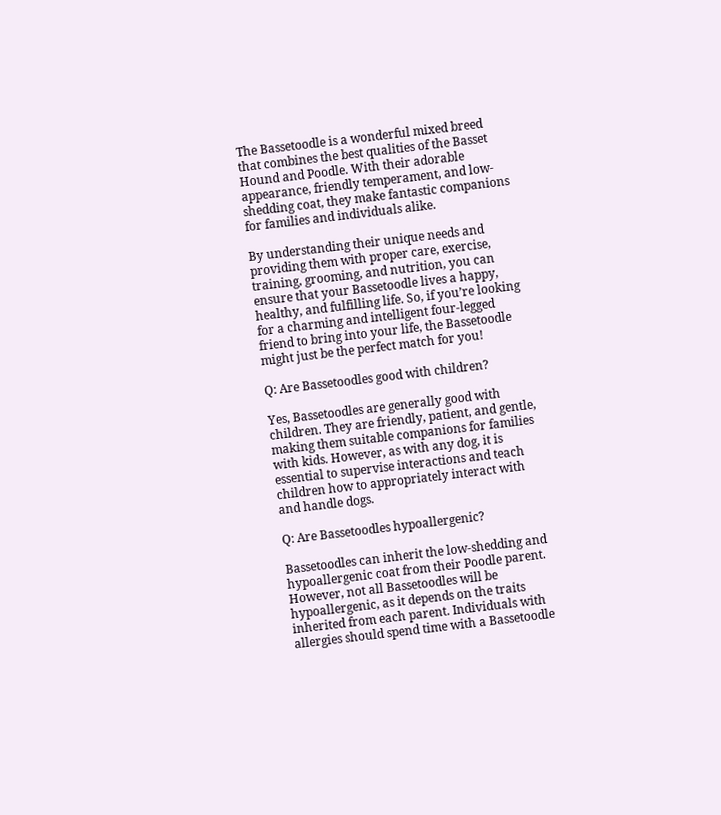The Bassetoodle is a wonderful mixed breed that combines the best qualities of the Basset Hound and Poodle. With their adorable appearance, friendly temperament, and low-shedding coat, they make fantastic companions for families and individuals alike.

By understanding their unique needs and providing them with proper care, exercise, training, grooming, and nutrition, you can ensure that your Bassetoodle lives a happy, healthy, and fulfilling life. So, if you’re looking for a charming and intelligent four-legged friend to bring into your life, the Bassetoodle might just be the perfect match for you!

Q: Are Bassetoodles good with children?

Yes, Bassetoodles are generally good with children. They are friendly, patient, and gentle, making them suitable companions for families with kids. However, as with any dog, it is essential to supervise interactions and teach children how to appropriately interact with and handle dogs.

Q: Are Bassetoodles hypoallergenic?

Bassetoodles can inherit the low-shedding and hypoallergenic coat from their Poodle parent. However, not all Bassetoodles will be hypoallergenic, as it depends on the traits inherited from each parent. Individuals with allergies should spend time with a Bassetoodle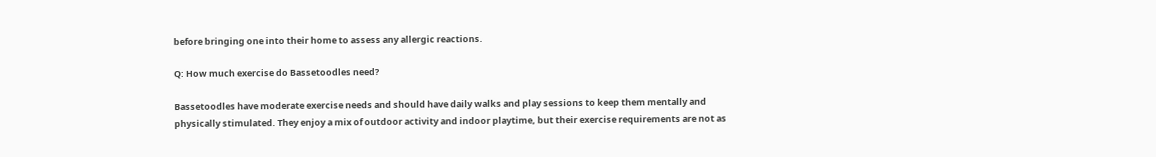before bringing one into their home to assess any allergic reactions.

Q: How much exercise do Bassetoodles need?

Bassetoodles have moderate exercise needs and should have daily walks and play sessions to keep them mentally and physically stimulated. They enjoy a mix of outdoor activity and indoor playtime, but their exercise requirements are not as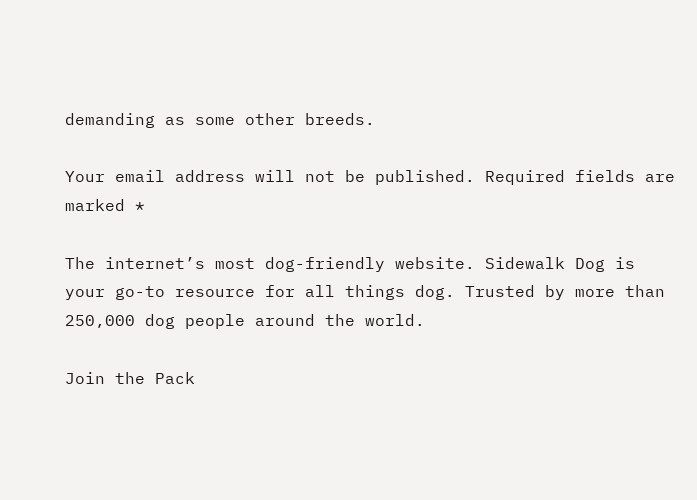demanding as some other breeds.

Your email address will not be published. Required fields are marked *

The internet’s most dog-friendly website. Sidewalk Dog is your go-to resource for all things dog. Trusted by more than 250,000 dog people around the world.

Join the Pack